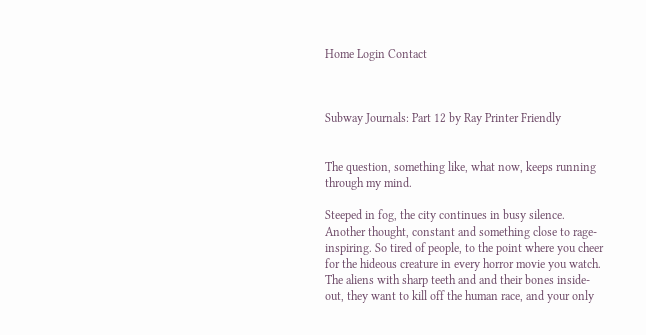Home Login Contact



Subway Journals: Part 12 by Ray Printer Friendly


The question, something like, what now, keeps running through my mind.

Steeped in fog, the city continues in busy silence. Another thought, constant and something close to rage-inspiring. So tired of people, to the point where you cheer for the hideous creature in every horror movie you watch. The aliens with sharp teeth and and their bones inside-out, they want to kill off the human race, and your only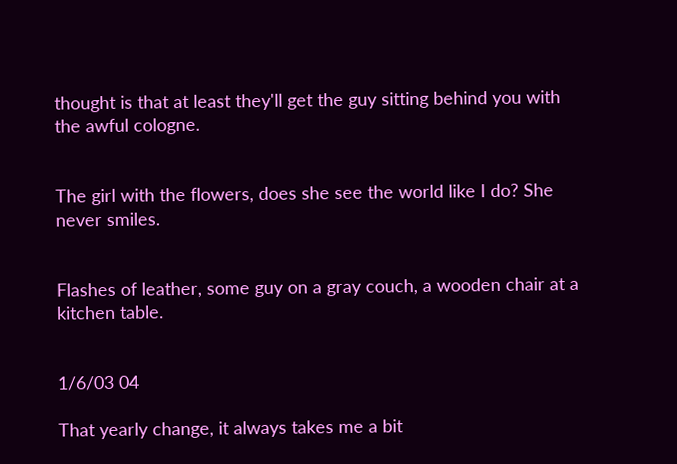thought is that at least they'll get the guy sitting behind you with the awful cologne.


The girl with the flowers, does she see the world like I do? She never smiles.


Flashes of leather, some guy on a gray couch, a wooden chair at a kitchen table.


1/6/03 04

That yearly change, it always takes me a bit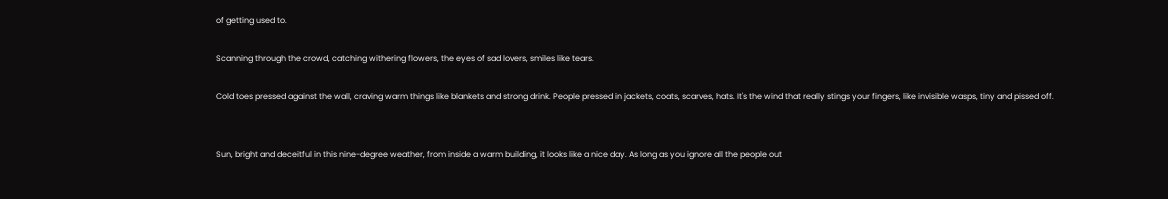of getting used to.

Scanning through the crowd, catching withering flowers, the eyes of sad lovers, smiles like tears.

Cold toes pressed against the wall, craving warm things like blankets and strong drink. People pressed in jackets, coats, scarves, hats. It's the wind that really stings your fingers, like invisible wasps, tiny and pissed off.


Sun, bright and deceitful in this nine-degree weather, from inside a warm building, it looks like a nice day. As long as you ignore all the people out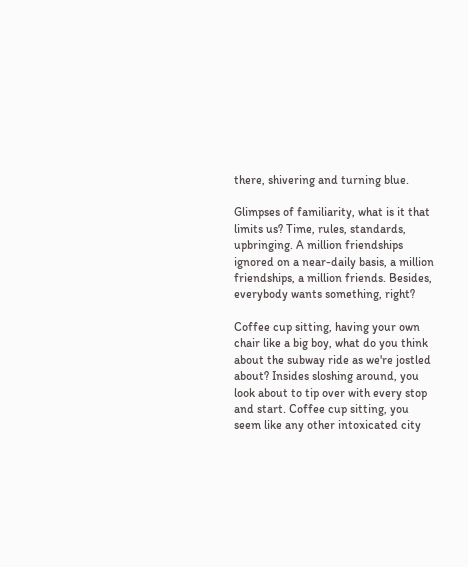there, shivering and turning blue.

Glimpses of familiarity, what is it that limits us? Time, rules, standards, upbringing. A million friendships ignored on a near-daily basis, a million friendships, a million friends. Besides, everybody wants something, right?

Coffee cup sitting, having your own chair like a big boy, what do you think about the subway ride as we're jostled about? Insides sloshing around, you look about to tip over with every stop and start. Coffee cup sitting, you seem like any other intoxicated city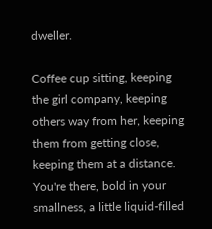dweller.

Coffee cup sitting, keeping the girl company, keeping others way from her, keeping them from getting close, keeping them at a distance. You're there, bold in your smallness, a little liquid-filled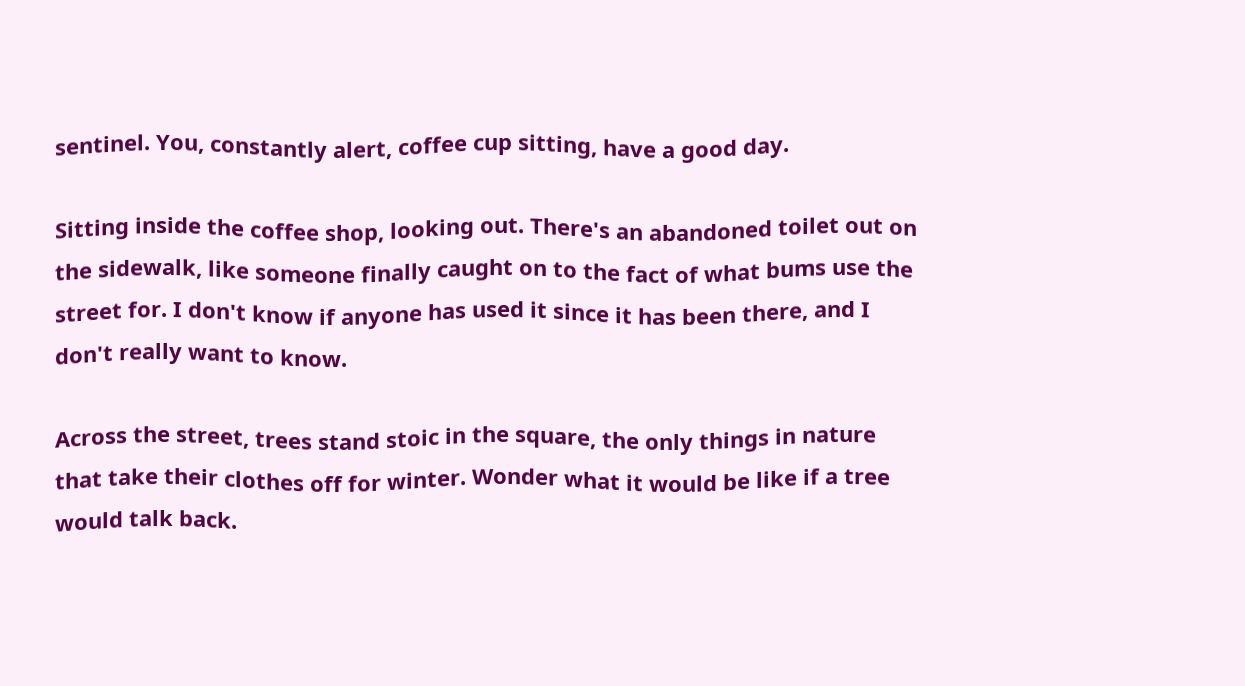sentinel. You, constantly alert, coffee cup sitting, have a good day.

Sitting inside the coffee shop, looking out. There's an abandoned toilet out on the sidewalk, like someone finally caught on to the fact of what bums use the street for. I don't know if anyone has used it since it has been there, and I don't really want to know.

Across the street, trees stand stoic in the square, the only things in nature that take their clothes off for winter. Wonder what it would be like if a tree would talk back.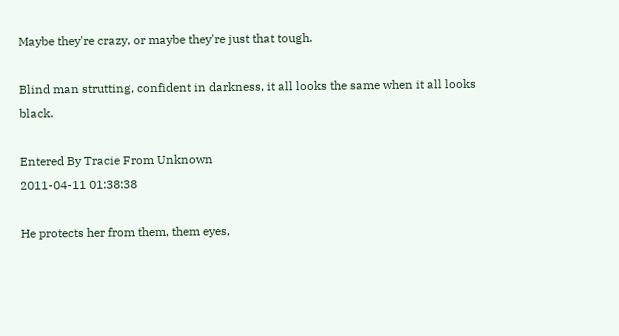Maybe they're crazy, or maybe they're just that tough.

Blind man strutting, confident in darkness, it all looks the same when it all looks black.

Entered By Tracie From Unknown
2011-04-11 01:38:38

He protects her from them, them eyes,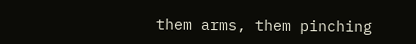them arms, them pinching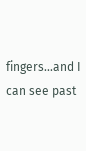fingers...and I can see past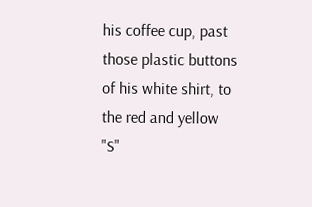his coffee cup, past those plastic buttons of his white shirt, to the red and yellow "S"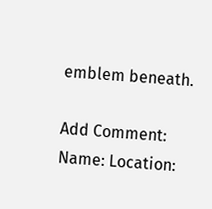emblem beneath.

Add Comment:
Name: Location: